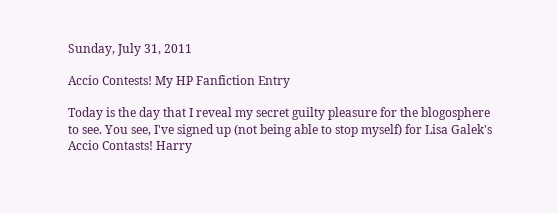Sunday, July 31, 2011

Accio Contests! My HP Fanfiction Entry

Today is the day that I reveal my secret guilty pleasure for the blogosphere to see. You see, I've signed up (not being able to stop myself) for Lisa Galek's Accio Contasts! Harry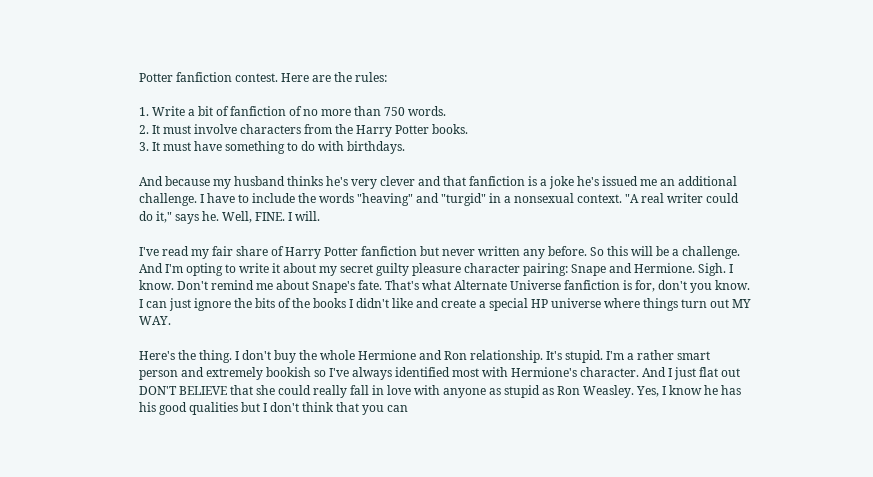Potter fanfiction contest. Here are the rules:

1. Write a bit of fanfiction of no more than 750 words.
2. It must involve characters from the Harry Potter books.
3. It must have something to do with birthdays.

And because my husband thinks he's very clever and that fanfiction is a joke he's issued me an additional challenge. I have to include the words "heaving" and "turgid" in a nonsexual context. "A real writer could do it," says he. Well, FINE. I will.

I've read my fair share of Harry Potter fanfiction but never written any before. So this will be a challenge. And I'm opting to write it about my secret guilty pleasure character pairing: Snape and Hermione. Sigh. I know. Don't remind me about Snape's fate. That's what Alternate Universe fanfiction is for, don't you know. I can just ignore the bits of the books I didn't like and create a special HP universe where things turn out MY WAY.

Here's the thing. I don't buy the whole Hermione and Ron relationship. It's stupid. I'm a rather smart person and extremely bookish so I've always identified most with Hermione's character. And I just flat out DON'T BELIEVE that she could really fall in love with anyone as stupid as Ron Weasley. Yes, I know he has his good qualities but I don't think that you can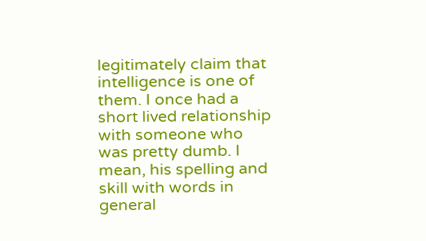legitimately claim that intelligence is one of them. I once had a short lived relationship with someone who was pretty dumb. I mean, his spelling and skill with words in general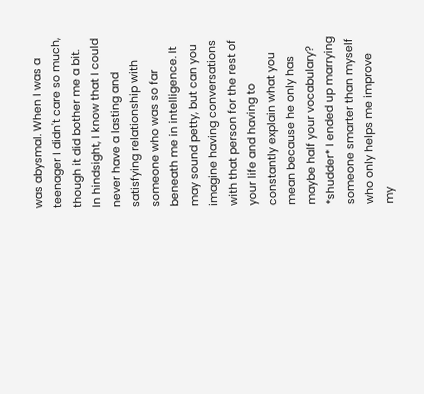was abysmal. When I was a teenager I didn't care so much, though it did bother me a bit. In hindsight, I know that I could never have a lasting and satisfying relationship with someone who was so far beneath me in intelligence. It may sound petty, but can you imagine having conversations with that person for the rest of your life and having to constantly explain what you mean because he only has maybe half your vocabulary? *shudder* I ended up marrying someone smarter than myself who only helps me improve my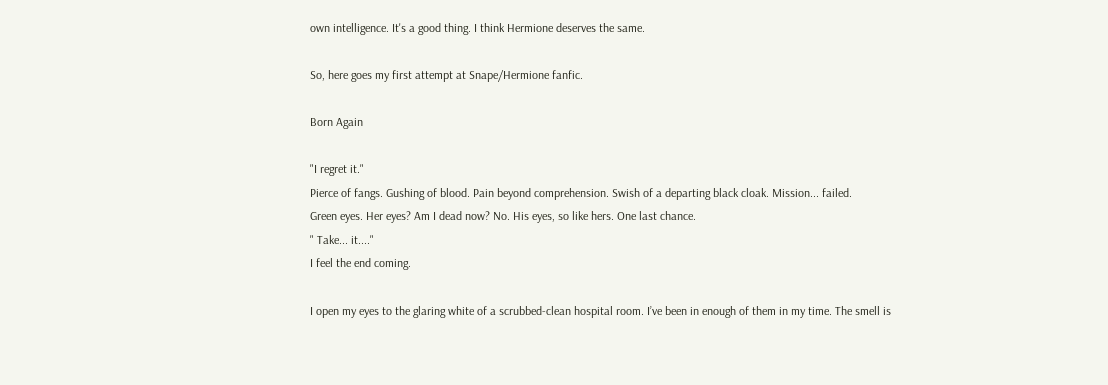own intelligence. It's a good thing. I think Hermione deserves the same.

So, here goes my first attempt at Snape/Hermione fanfic.

Born Again

"I regret it."
Pierce of fangs. Gushing of blood. Pain beyond comprehension. Swish of a departing black cloak. Mission... failed.
Green eyes. Her eyes? Am I dead now? No. His eyes, so like hers. One last chance.
" Take... it...."
I feel the end coming.

I open my eyes to the glaring white of a scrubbed-clean hospital room. I’ve been in enough of them in my time. The smell is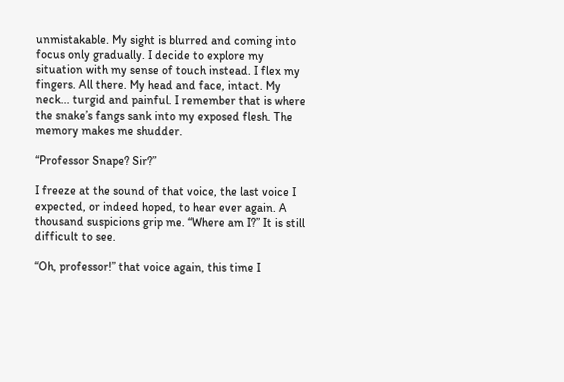unmistakable. My sight is blurred and coming into focus only gradually. I decide to explore my situation with my sense of touch instead. I flex my fingers. All there. My head and face, intact. My neck... turgid and painful. I remember that is where the snake’s fangs sank into my exposed flesh. The memory makes me shudder.

“Professor Snape? Sir?”

I freeze at the sound of that voice, the last voice I expected, or indeed hoped, to hear ever again. A thousand suspicions grip me. “Where am I?” It is still difficult to see.

“Oh, professor!” that voice again, this time I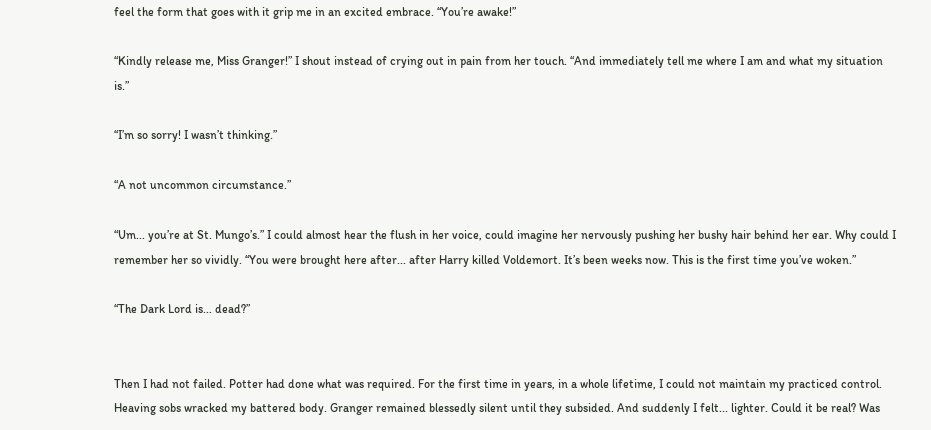feel the form that goes with it grip me in an excited embrace. “You’re awake!”

“Kindly release me, Miss Granger!” I shout instead of crying out in pain from her touch. “And immediately tell me where I am and what my situation is.”

“I’m so sorry! I wasn’t thinking.”

“A not uncommon circumstance.”

“Um... you’re at St. Mungo’s.” I could almost hear the flush in her voice, could imagine her nervously pushing her bushy hair behind her ear. Why could I remember her so vividly. “You were brought here after... after Harry killed Voldemort. It’s been weeks now. This is the first time you’ve woken.”

“The Dark Lord is... dead?”


Then I had not failed. Potter had done what was required. For the first time in years, in a whole lifetime, I could not maintain my practiced control. Heaving sobs wracked my battered body. Granger remained blessedly silent until they subsided. And suddenly I felt... lighter. Could it be real? Was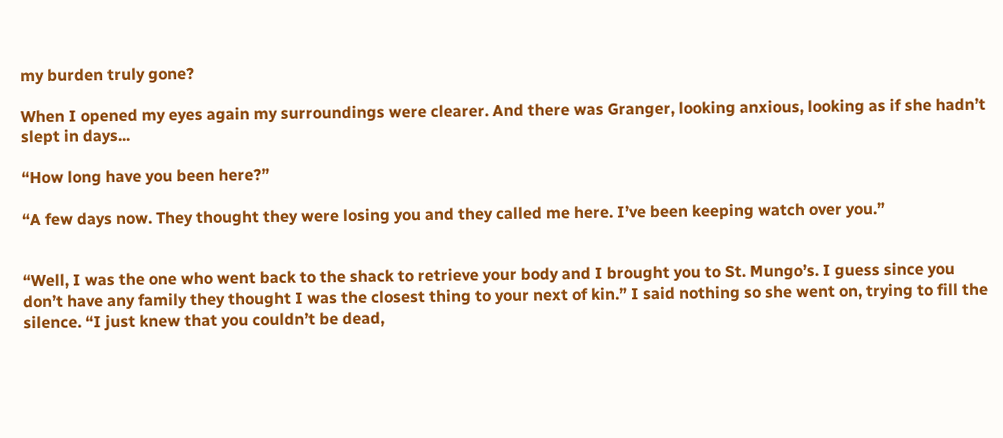my burden truly gone?

When I opened my eyes again my surroundings were clearer. And there was Granger, looking anxious, looking as if she hadn’t slept in days...

“How long have you been here?”

“A few days now. They thought they were losing you and they called me here. I’ve been keeping watch over you.”


“Well, I was the one who went back to the shack to retrieve your body and I brought you to St. Mungo’s. I guess since you don’t have any family they thought I was the closest thing to your next of kin.” I said nothing so she went on, trying to fill the silence. “I just knew that you couldn’t be dead,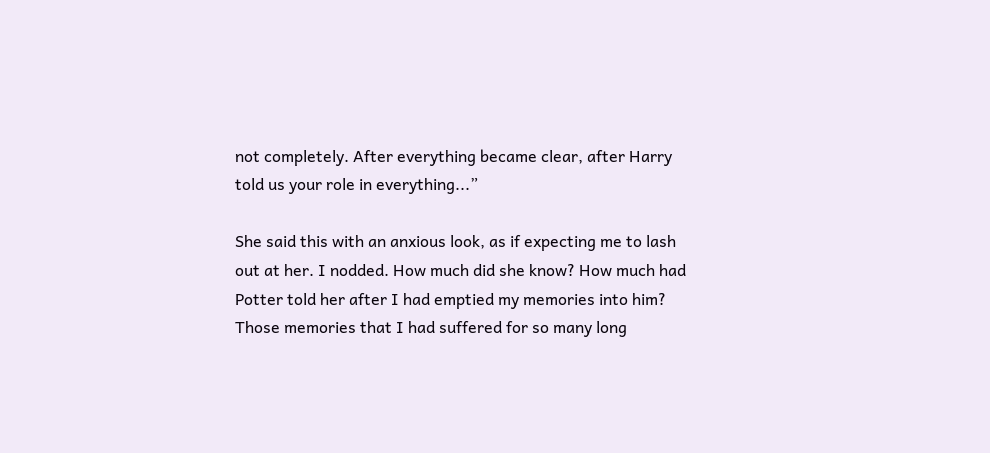not completely. After everything became clear, after Harry told us your role in everything...”

She said this with an anxious look, as if expecting me to lash out at her. I nodded. How much did she know? How much had Potter told her after I had emptied my memories into him? Those memories that I had suffered for so many long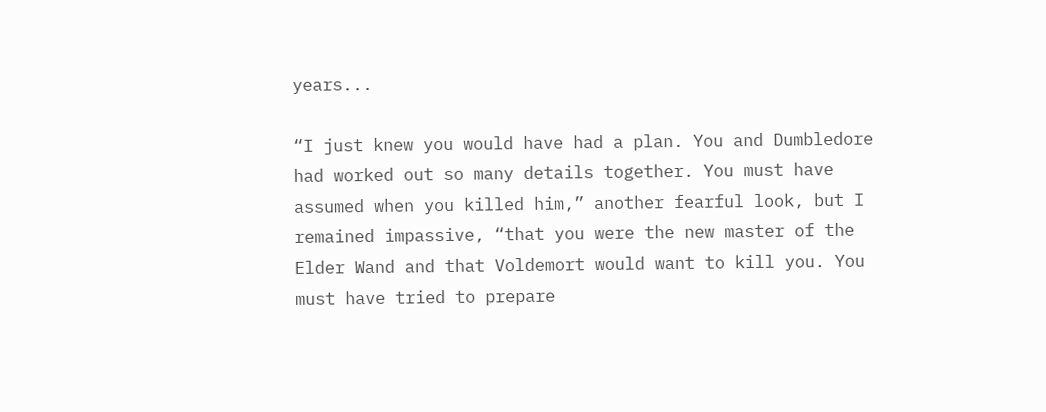years...

“I just knew you would have had a plan. You and Dumbledore had worked out so many details together. You must have assumed when you killed him,” another fearful look, but I remained impassive, “that you were the new master of the Elder Wand and that Voldemort would want to kill you. You must have tried to prepare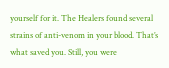yourself for it. The Healers found several strains of anti-venom in your blood. That’s what saved you. Still, you were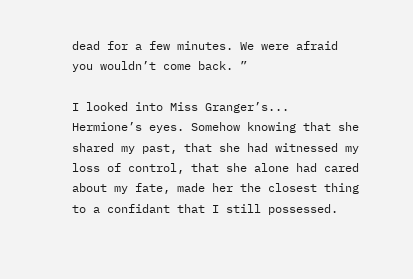dead for a few minutes. We were afraid you wouldn’t come back. ”

I looked into Miss Granger’s... Hermione’s eyes. Somehow knowing that she shared my past, that she had witnessed my loss of control, that she alone had cared about my fate, made her the closest thing to a confidant that I still possessed.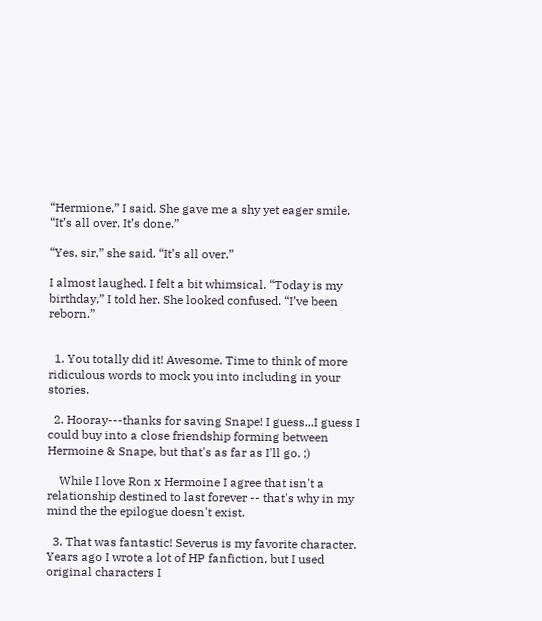“Hermione,” I said. She gave me a shy yet eager smile. “It’s all over. It’s done.”

“Yes, sir,” she said. “It’s all over.”

I almost laughed. I felt a bit whimsical. “Today is my birthday,” I told her. She looked confused. “I’ve been reborn.”


  1. You totally did it! Awesome. Time to think of more ridiculous words to mock you into including in your stories.

  2. Hooray---thanks for saving Snape! I guess...I guess I could buy into a close friendship forming between Hermoine & Snape, but that's as far as I'll go. ;)

    While I love Ron x Hermoine I agree that isn't a relationship destined to last forever -- that's why in my mind the the epilogue doesn't exist.

  3. That was fantastic! Severus is my favorite character. Years ago I wrote a lot of HP fanfiction, but I used original characters I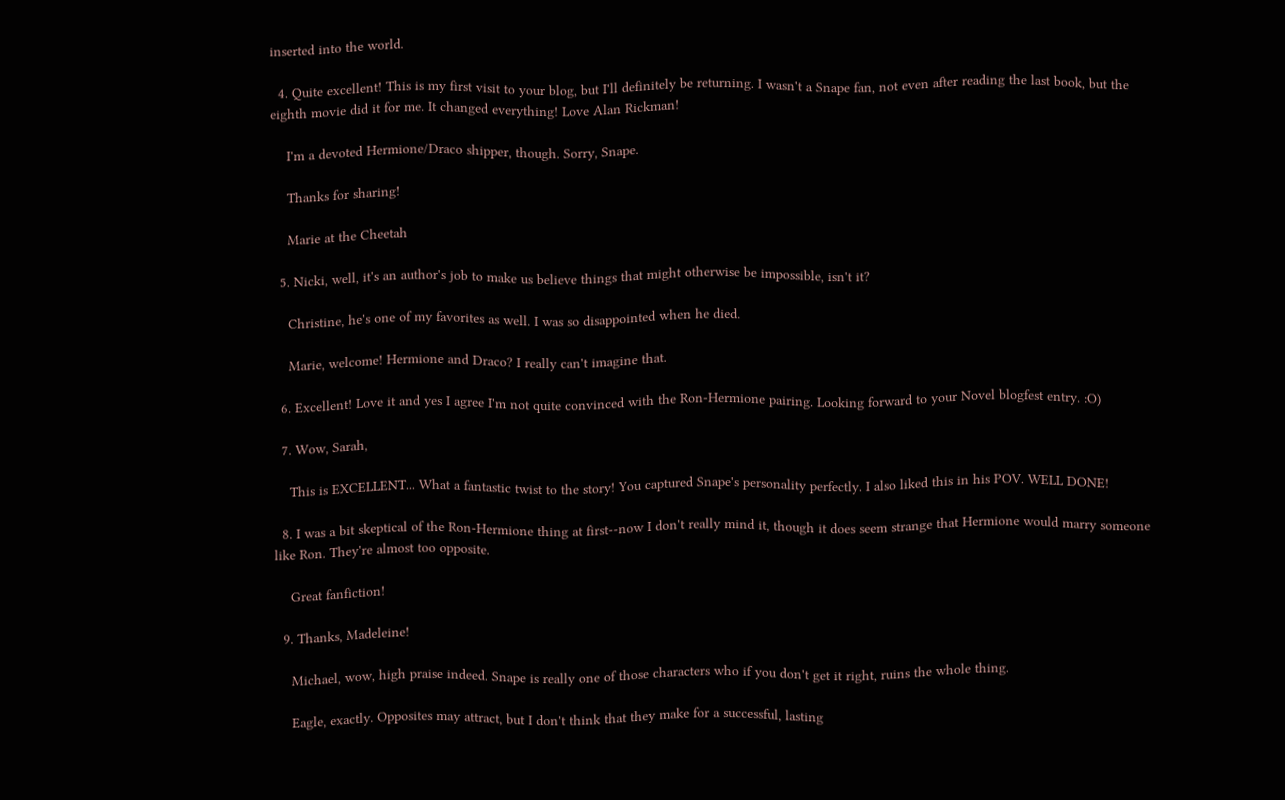inserted into the world.

  4. Quite excellent! This is my first visit to your blog, but I'll definitely be returning. I wasn't a Snape fan, not even after reading the last book, but the eighth movie did it for me. It changed everything! Love Alan Rickman!

    I'm a devoted Hermione/Draco shipper, though. Sorry, Snape.

    Thanks for sharing!

    Marie at the Cheetah

  5. Nicki, well, it's an author's job to make us believe things that might otherwise be impossible, isn't it?

    Christine, he's one of my favorites as well. I was so disappointed when he died.

    Marie, welcome! Hermione and Draco? I really can't imagine that.

  6. Excellent! Love it and yes I agree I'm not quite convinced with the Ron-Hermione pairing. Looking forward to your Novel blogfest entry. :O)

  7. Wow, Sarah,

    This is EXCELLENT... What a fantastic twist to the story! You captured Snape's personality perfectly. I also liked this in his POV. WELL DONE!

  8. I was a bit skeptical of the Ron-Hermione thing at first--now I don't really mind it, though it does seem strange that Hermione would marry someone like Ron. They're almost too opposite.

    Great fanfiction!

  9. Thanks, Madeleine!

    Michael, wow, high praise indeed. Snape is really one of those characters who if you don't get it right, ruins the whole thing.

    Eagle, exactly. Opposites may attract, but I don't think that they make for a successful, lasting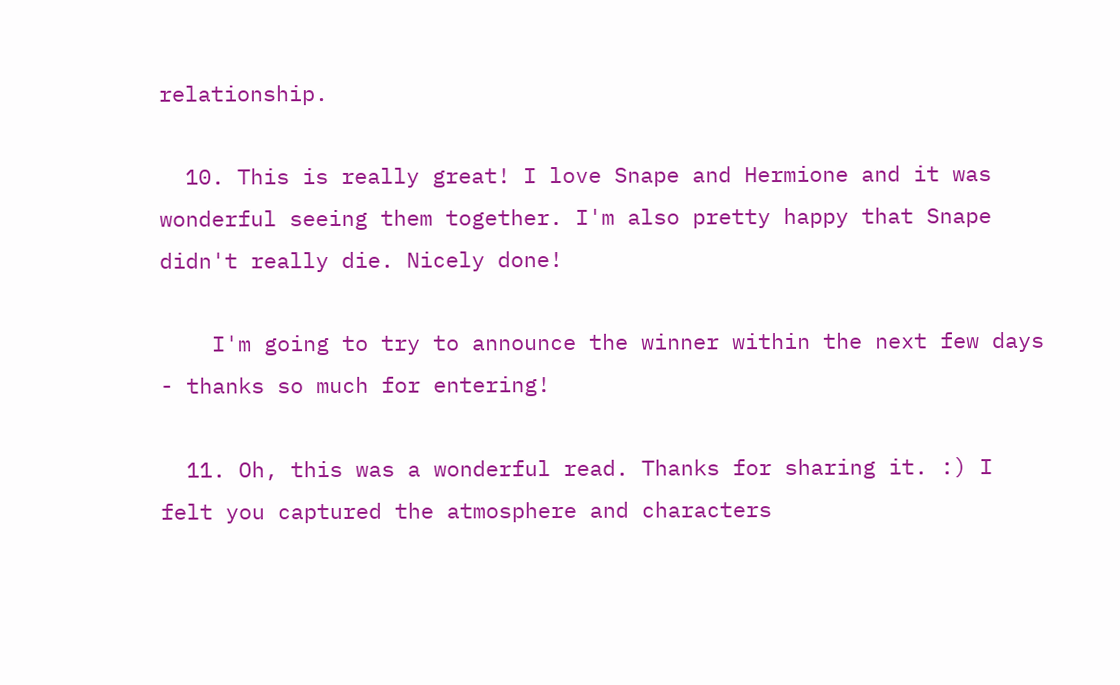relationship.

  10. This is really great! I love Snape and Hermione and it was wonderful seeing them together. I'm also pretty happy that Snape didn't really die. Nicely done!

    I'm going to try to announce the winner within the next few days - thanks so much for entering!

  11. Oh, this was a wonderful read. Thanks for sharing it. :) I felt you captured the atmosphere and characters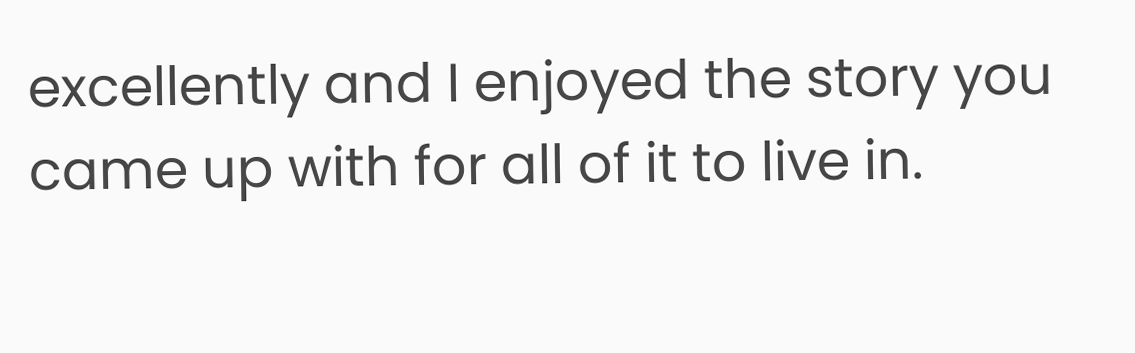excellently and I enjoyed the story you came up with for all of it to live in.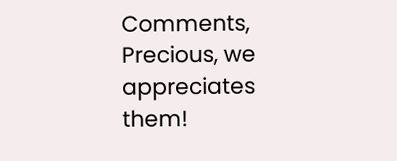Comments, Precious, we appreciates them!